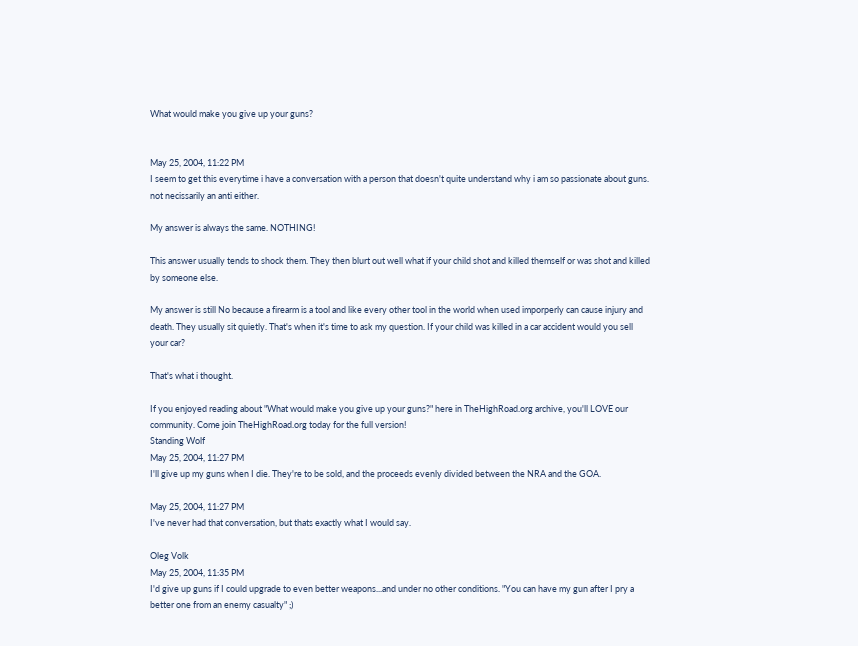What would make you give up your guns?


May 25, 2004, 11:22 PM
I seem to get this everytime i have a conversation with a person that doesn't quite understand why i am so passionate about guns. not necissarily an anti either.

My answer is always the same. NOTHING!

This answer usually tends to shock them. They then blurt out well what if your child shot and killed themself or was shot and killed by someone else.

My answer is still No because a firearm is a tool and like every other tool in the world when used imporperly can cause injury and death. They usually sit quietly. That's when it's time to ask my question. If your child was killed in a car accident would you sell your car?

That's what i thought.

If you enjoyed reading about "What would make you give up your guns?" here in TheHighRoad.org archive, you'll LOVE our community. Come join TheHighRoad.org today for the full version!
Standing Wolf
May 25, 2004, 11:27 PM
I'll give up my guns when I die. They're to be sold, and the proceeds evenly divided between the NRA and the GOA.

May 25, 2004, 11:27 PM
I've never had that conversation, but thats exactly what I would say.

Oleg Volk
May 25, 2004, 11:35 PM
I'd give up guns if I could upgrade to even better weapons...and under no other conditions. "You can have my gun after I pry a better one from an enemy casualty" ;)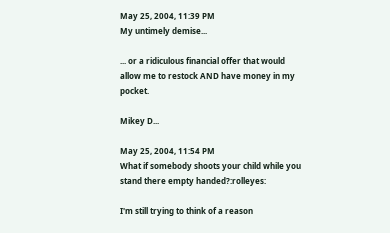May 25, 2004, 11:39 PM
My untimely demise...

... or a ridiculous financial offer that would allow me to restock AND have money in my pocket.

Mikey D...

May 25, 2004, 11:54 PM
What if somebody shoots your child while you stand there empty handed?:rolleyes:

I'm still trying to think of a reason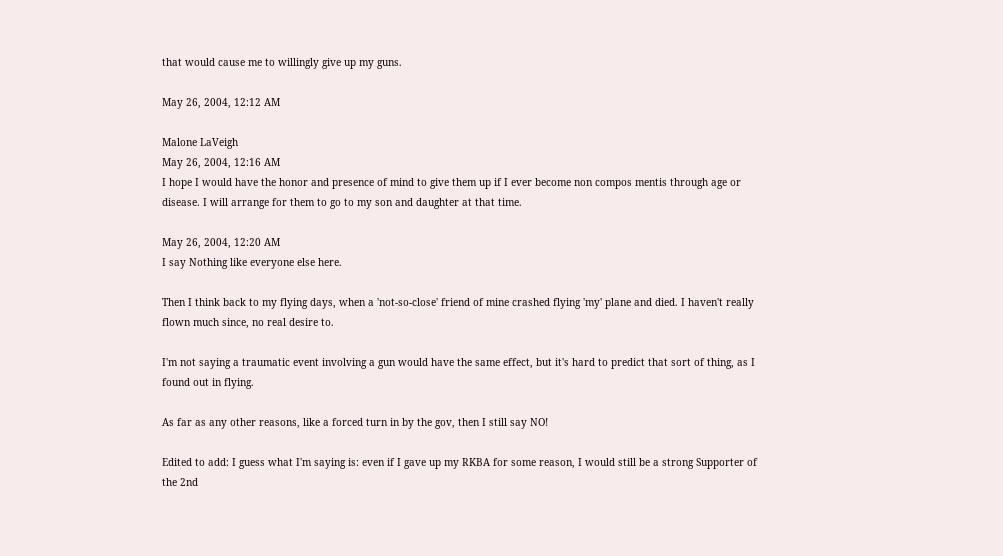that would cause me to willingly give up my guns.

May 26, 2004, 12:12 AM

Malone LaVeigh
May 26, 2004, 12:16 AM
I hope I would have the honor and presence of mind to give them up if I ever become non compos mentis through age or disease. I will arrange for them to go to my son and daughter at that time.

May 26, 2004, 12:20 AM
I say Nothing like everyone else here.

Then I think back to my flying days, when a 'not-so-close' friend of mine crashed flying 'my' plane and died. I haven't really flown much since, no real desire to.

I'm not saying a traumatic event involving a gun would have the same effect, but it's hard to predict that sort of thing, as I found out in flying.

As far as any other reasons, like a forced turn in by the gov, then I still say NO!

Edited to add: I guess what I'm saying is: even if I gave up my RKBA for some reason, I would still be a strong Supporter of the 2nd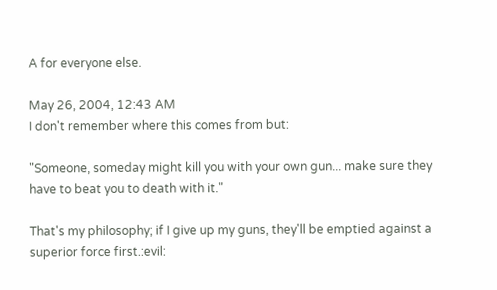A for everyone else.

May 26, 2004, 12:43 AM
I don't remember where this comes from but:

"Someone, someday might kill you with your own gun... make sure they have to beat you to death with it."

That's my philosophy; if I give up my guns, they'll be emptied against a superior force first.:evil: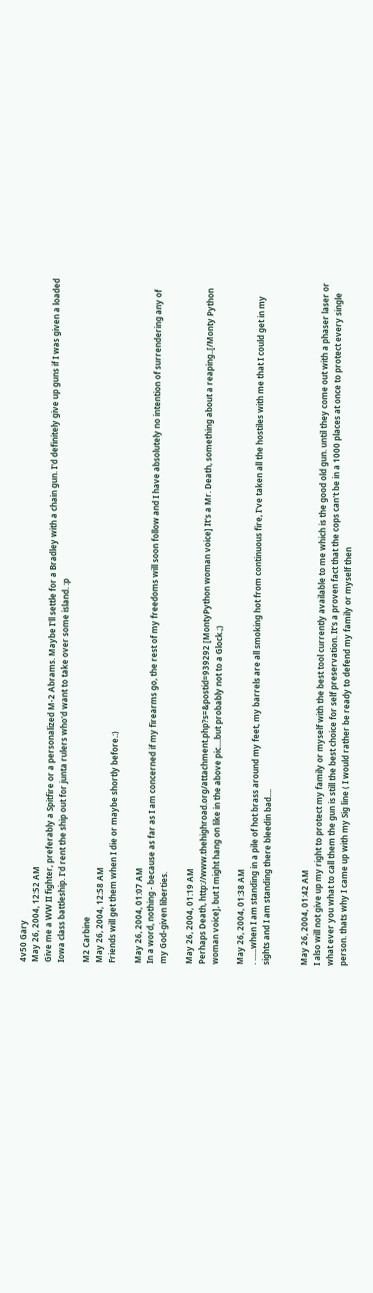4v50 Gary
May 26, 2004, 12:52 AM
Give me a WW II fighter, preferably a Spitfire or a personalized M-2 Abrams. Maybe I'll settle for a Bradley with a chain gun. I'd definitely give up guns if I was given a loaded Iowa class battleship. I'd rent the ship out for junta rulers who'd want to take over some island. :p

M2 Carbine
May 26, 2004, 12:58 AM
Friends will get them when I die or maybe shortly before.:)

May 26, 2004, 01:07 AM
In a word, nothing - because as far as I am concerned if my firearms go, the rest of my freedoms will soon follow and I have absolutely no intention of surrendering any of my God-given liberties.

May 26, 2004, 01:19 AM
Perhaps Death, http://www.thehighroad.org/attachment.php?s=&postid=939292 [MontyPython woman voice] It's a Mr. Death, something about a reaping..[/Monty Python woman voice], but I might hang on like in the above pic....but probably not to a Glock.;)

May 26, 2004, 01:38 AM
. ......when I am standing in a pile of hot brass around my feet, my barrels are all smoking hot from continuous fire, I've taken all the hostiles with me that I could get in my sights and I am standing there bleedin bad....


May 26, 2004, 01:42 AM
I also will not give up my right to protect my family or myself with the best tool currently available to me which is the good old gun. until they come out with a phaser laser or what ever you what to call them the gun is still the best choice for self preservation. It's a proven fact that the cops can't be in a 1000 places at once to protect every single person. thats why I came up with my Sig line ( I would rather be ready to defend my family or myself then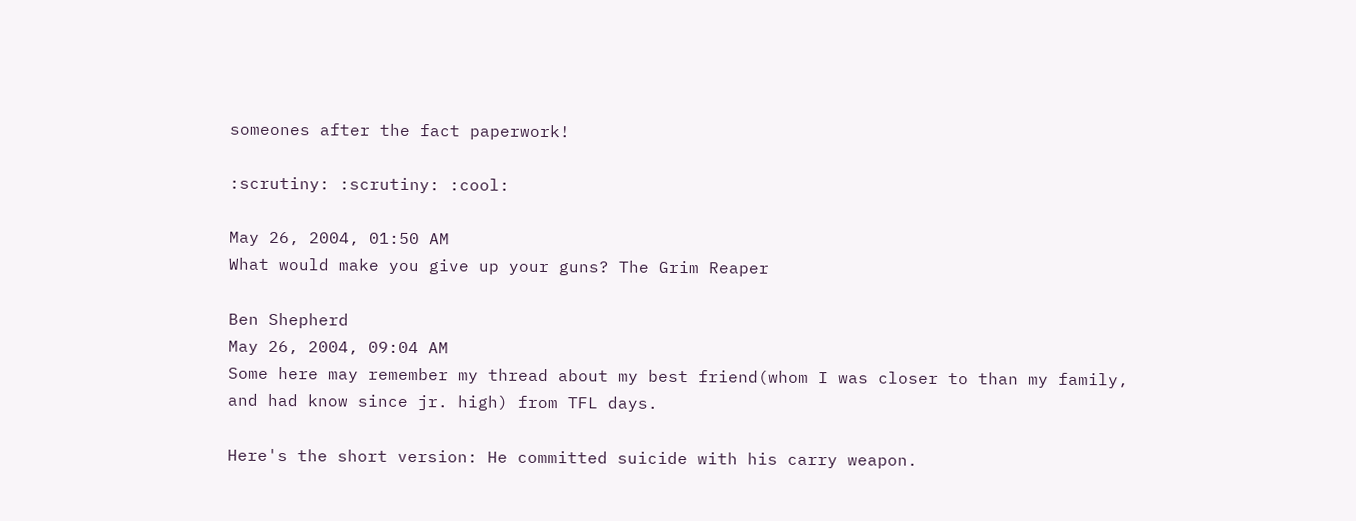someones after the fact paperwork!

:scrutiny: :scrutiny: :cool:

May 26, 2004, 01:50 AM
What would make you give up your guns? The Grim Reaper

Ben Shepherd
May 26, 2004, 09:04 AM
Some here may remember my thread about my best friend(whom I was closer to than my family, and had know since jr. high) from TFL days.

Here's the short version: He committed suicide with his carry weapon.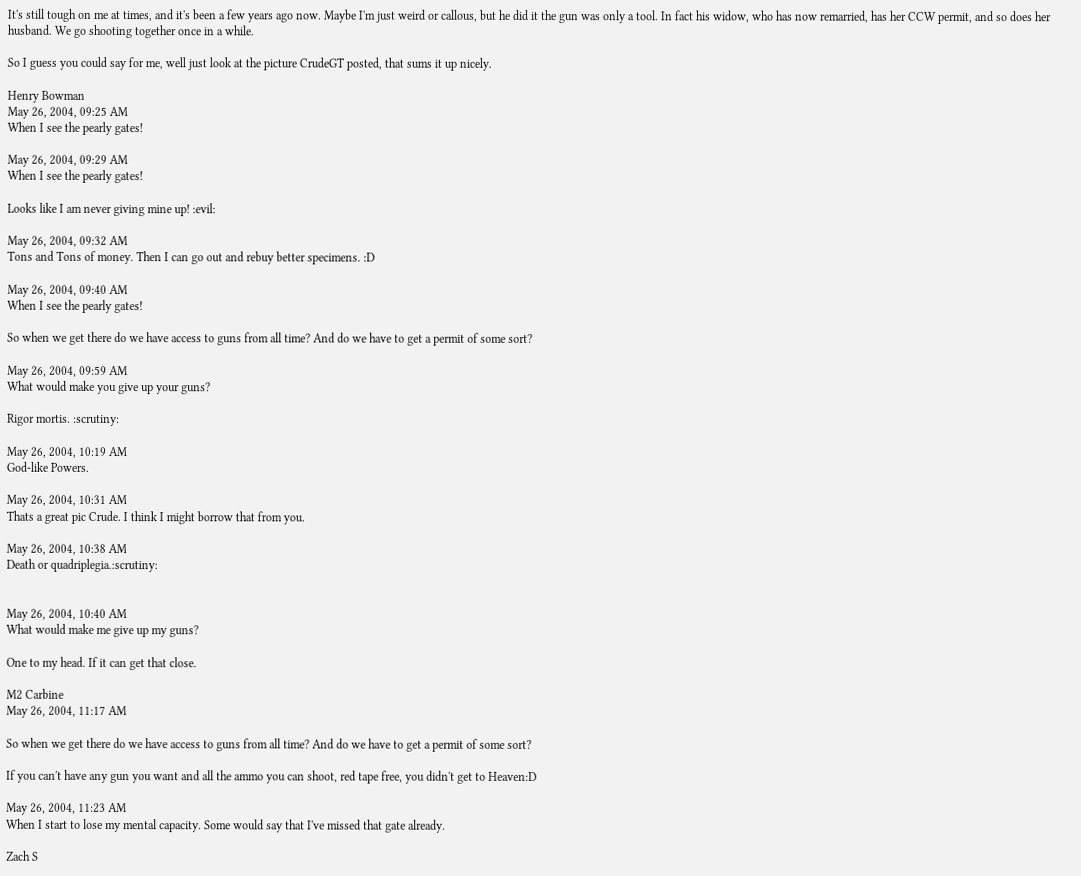It's still tough on me at times, and it's been a few years ago now. Maybe I'm just weird or callous, but he did it the gun was only a tool. In fact his widow, who has now remarried, has her CCW permit, and so does her husband. We go shooting together once in a while.

So I guess you could say for me, well just look at the picture CrudeGT posted, that sums it up nicely.

Henry Bowman
May 26, 2004, 09:25 AM
When I see the pearly gates!

May 26, 2004, 09:29 AM
When I see the pearly gates!

Looks like I am never giving mine up! :evil:

May 26, 2004, 09:32 AM
Tons and Tons of money. Then I can go out and rebuy better specimens. :D

May 26, 2004, 09:40 AM
When I see the pearly gates!

So when we get there do we have access to guns from all time? And do we have to get a permit of some sort?

May 26, 2004, 09:59 AM
What would make you give up your guns?

Rigor mortis. :scrutiny:

May 26, 2004, 10:19 AM
God-like Powers.

May 26, 2004, 10:31 AM
Thats a great pic Crude. I think I might borrow that from you.

May 26, 2004, 10:38 AM
Death or quadriplegia.:scrutiny:


May 26, 2004, 10:40 AM
What would make me give up my guns?

One to my head. If it can get that close.

M2 Carbine
May 26, 2004, 11:17 AM

So when we get there do we have access to guns from all time? And do we have to get a permit of some sort?

If you can't have any gun you want and all the ammo you can shoot, red tape free, you didn't get to Heaven:D

May 26, 2004, 11:23 AM
When I start to lose my mental capacity. Some would say that I've missed that gate already.

Zach S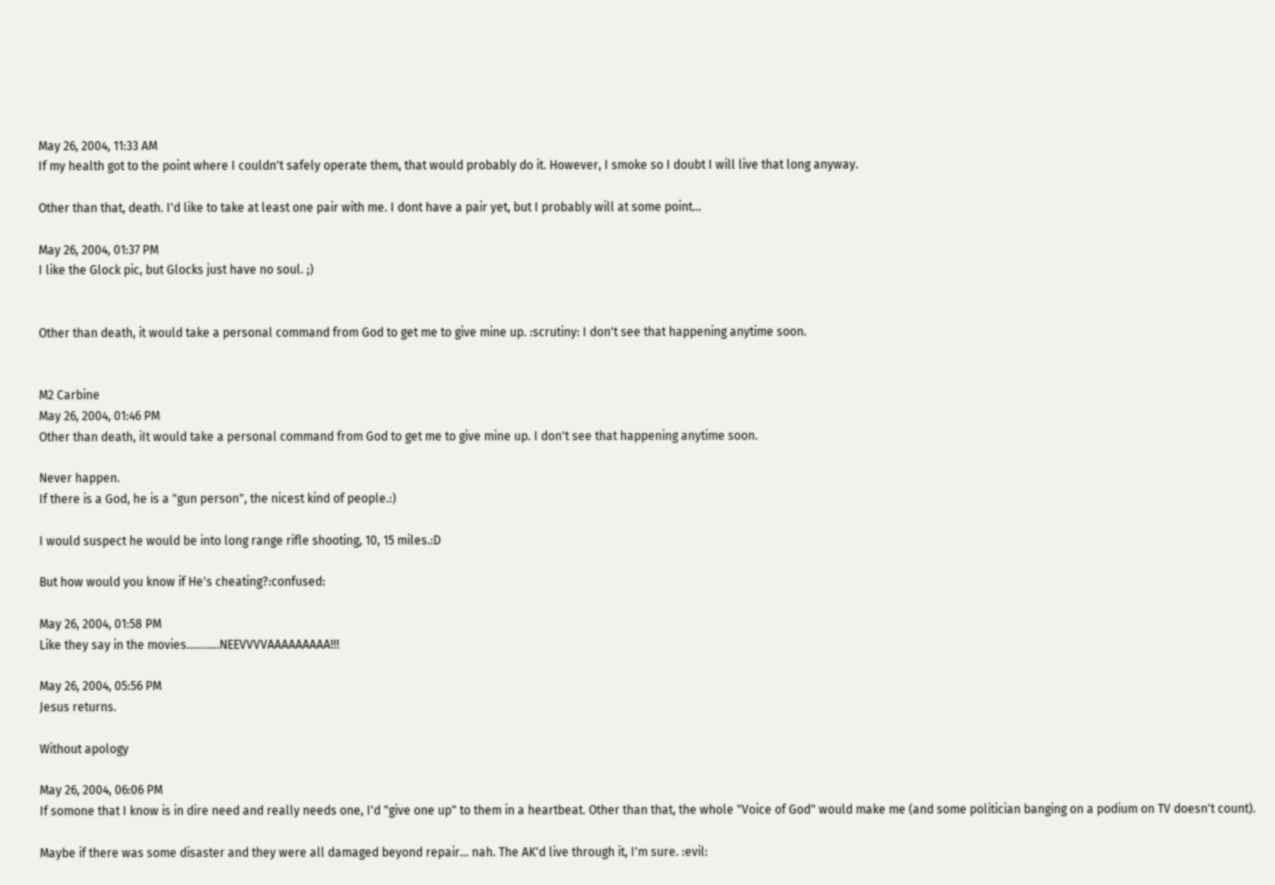May 26, 2004, 11:33 AM
If my health got to the point where I couldn't safely operate them, that would probably do it. However, I smoke so I doubt I will live that long anyway.

Other than that, death. I'd like to take at least one pair with me. I dont have a pair yet, but I probably will at some point...

May 26, 2004, 01:37 PM
I like the Glock pic, but Glocks just have no soul. ;)


Other than death, it would take a personal command from God to get me to give mine up. :scrutiny: I don't see that happening anytime soon.


M2 Carbine
May 26, 2004, 01:46 PM
Other than death, iIt would take a personal command from God to get me to give mine up. I don't see that happening anytime soon.

Never happen.
If there is a God, he is a "gun person", the nicest kind of people.:)

I would suspect he would be into long range rifle shooting, 10, 15 miles.:D

But how would you know if He's cheating?:confused:

May 26, 2004, 01:58 PM
Like they say in the movies...........NEEVVVVAAAAAAAAA!!!

May 26, 2004, 05:56 PM
Jesus returns.

Without apology

May 26, 2004, 06:06 PM
If somone that I know is in dire need and really needs one, I'd "give one up" to them in a heartbeat. Other than that, the whole "Voice of God" would make me (and some politician banging on a podium on TV doesn't count).

Maybe if there was some disaster and they were all damaged beyond repair... nah. The AK'd live through it, I'm sure. :evil: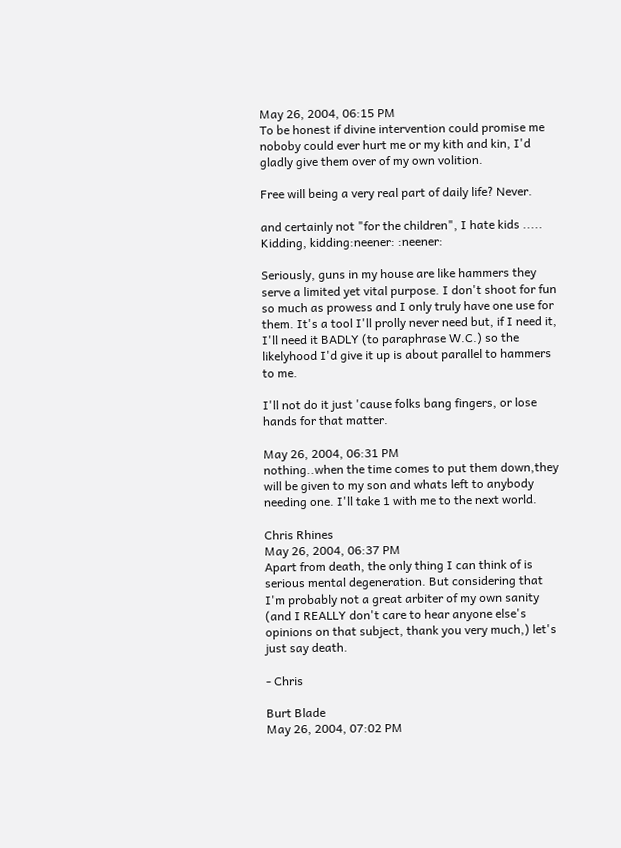May 26, 2004, 06:15 PM
To be honest if divine intervention could promise me noboby could ever hurt me or my kith and kin, I'd gladly give them over of my own volition.

Free will being a very real part of daily life? Never.

and certainly not "for the children", I hate kids ..... Kidding, kidding:neener: :neener:

Seriously, guns in my house are like hammers they serve a limited yet vital purpose. I don't shoot for fun so much as prowess and I only truly have one use for them. It's a tool I'll prolly never need but, if I need it, I'll need it BADLY (to paraphrase W.C.) so the likelyhood I'd give it up is about parallel to hammers to me.

I'll not do it just 'cause folks bang fingers, or lose hands for that matter.

May 26, 2004, 06:31 PM
nothing..when the time comes to put them down,they will be given to my son and whats left to anybody needing one. I'll take 1 with me to the next world.

Chris Rhines
May 26, 2004, 06:37 PM
Apart from death, the only thing I can think of is serious mental degeneration. But considering that I'm probably not a great arbiter of my own sanity (and I REALLY don't care to hear anyone else's opinions on that subject, thank you very much,) let's just say death.

- Chris

Burt Blade
May 26, 2004, 07:02 PM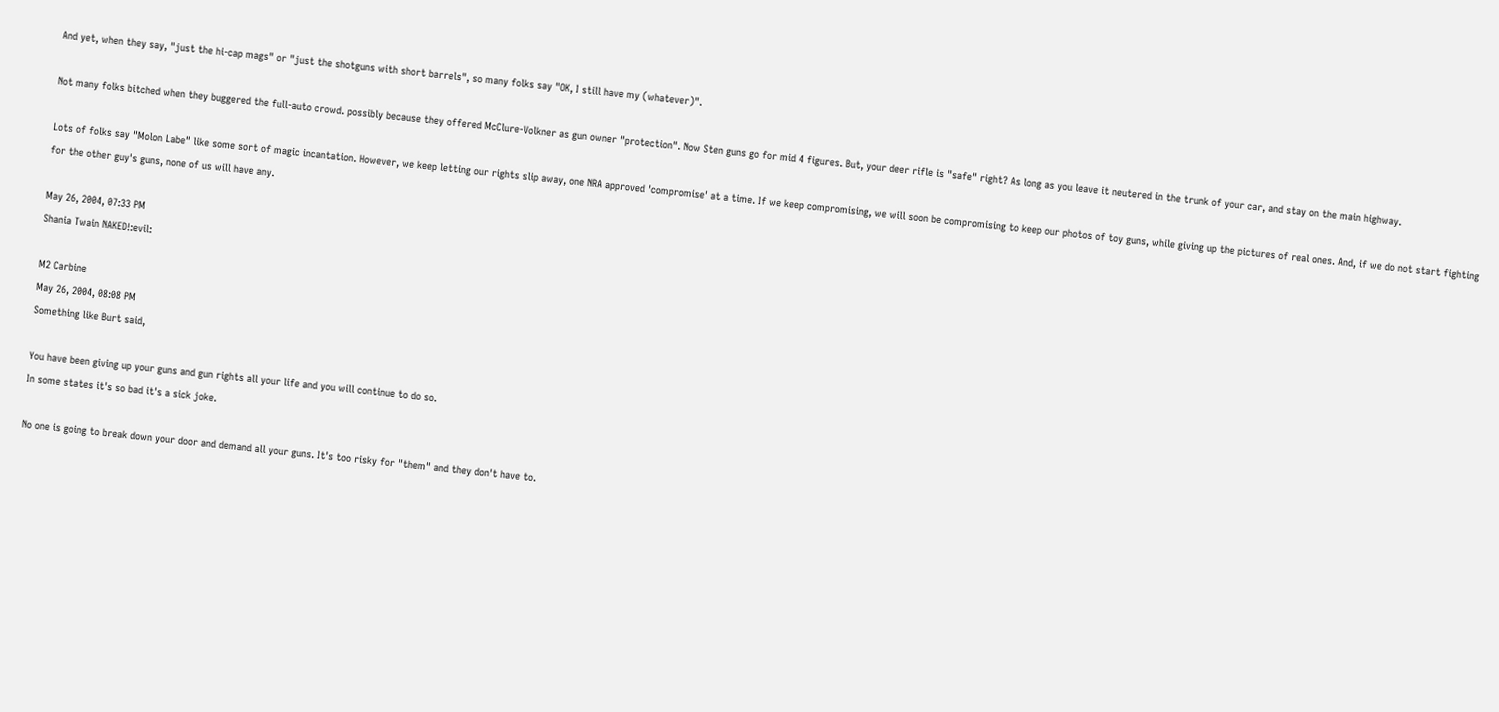And yet, when they say, "just the hi-cap mags" or "just the shotguns with short barrels", so many folks say "OK, I still have my (whatever)".

Not many folks bitched when they buggered the full-auto crowd. possibly because they offered McClure-Volkner as gun owner "protection". Now Sten guns go for mid 4 figures. But, your deer rifle is "safe" right? As long as you leave it neutered in the trunk of your car, and stay on the main highway.

Lots of folks say "Molon Labe" like some sort of magic incantation. However, we keep letting our rights slip away, one NRA approved 'compromise' at a time. If we keep compromising, we will soon be compromising to keep our photos of toy guns, while giving up the pictures of real ones. And, if we do not start fighting for the other guy's guns, none of us will have any.

May 26, 2004, 07:33 PM
Shania Twain NAKED!:evil:

M2 Carbine
May 26, 2004, 08:08 PM
Something like Burt said,

You have been giving up your guns and gun rights all your life and you will continue to do so.
In some states it's so bad it's a sick joke.

No one is going to break down your door and demand all your guns. It's too risky for "them" and they don't have to.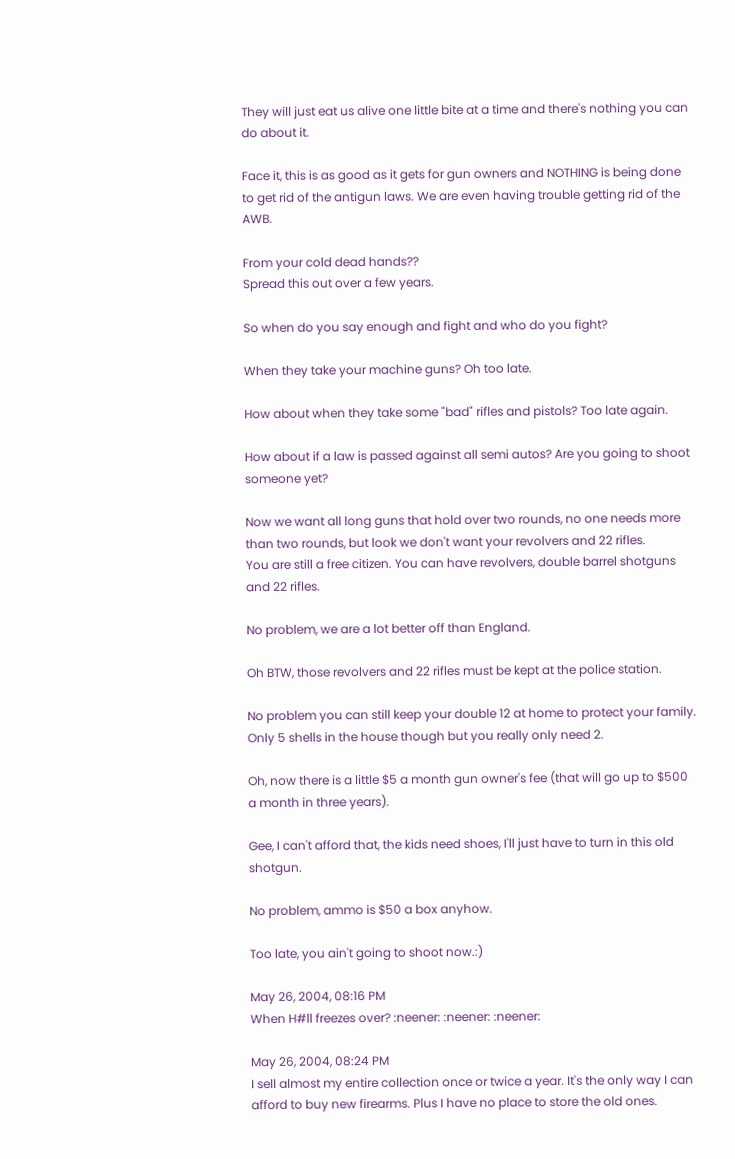They will just eat us alive one little bite at a time and there's nothing you can do about it.

Face it, this is as good as it gets for gun owners and NOTHING is being done to get rid of the antigun laws. We are even having trouble getting rid of the AWB.

From your cold dead hands??
Spread this out over a few years.

So when do you say enough and fight and who do you fight?

When they take your machine guns? Oh too late.

How about when they take some "bad" rifles and pistols? Too late again.

How about if a law is passed against all semi autos? Are you going to shoot someone yet?

Now we want all long guns that hold over two rounds, no one needs more than two rounds, but look we don't want your revolvers and 22 rifles.
You are still a free citizen. You can have revolvers, double barrel shotguns and 22 rifles.

No problem, we are a lot better off than England.

Oh BTW, those revolvers and 22 rifles must be kept at the police station.

No problem you can still keep your double 12 at home to protect your family.
Only 5 shells in the house though but you really only need 2.

Oh, now there is a little $5 a month gun owner's fee (that will go up to $500 a month in three years).

Gee, I can't afford that, the kids need shoes, I'll just have to turn in this old shotgun.

No problem, ammo is $50 a box anyhow.

Too late, you ain't going to shoot now.:)

May 26, 2004, 08:16 PM
When H#ll freezes over? :neener: :neener: :neener:

May 26, 2004, 08:24 PM
I sell almost my entire collection once or twice a year. It's the only way I can afford to buy new firearms. Plus I have no place to store the old ones.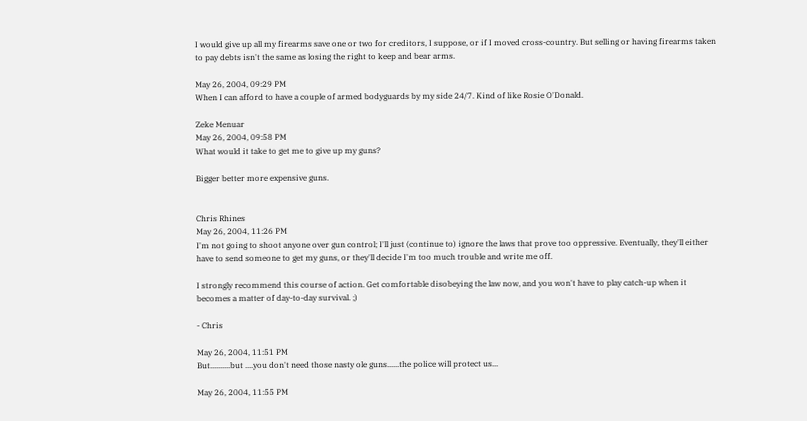I would give up all my firearms save one or two for creditors, I suppose, or if I moved cross-country. But selling or having firearms taken to pay debts isn't the same as losing the right to keep and bear arms.

May 26, 2004, 09:29 PM
When I can afford to have a couple of armed bodyguards by my side 24/7. Kind of like Rosie O'Donald.

Zeke Menuar
May 26, 2004, 09:58 PM
What would it take to get me to give up my guns?

Bigger better more expensive guns.


Chris Rhines
May 26, 2004, 11:26 PM
I'm not going to shoot anyone over gun control; I'll just (continue to) ignore the laws that prove too oppressive. Eventually, they'll either have to send someone to get my guns, or they'll decide I'm too much trouble and write me off.

I strongly recommend this course of action. Get comfortable disobeying the law now, and you won't have to play catch-up when it becomes a matter of day-to-day survival. ;)

- Chris

May 26, 2004, 11:51 PM
But..........but ....you don't need those nasty ole guns......the police will protect us...

May 26, 2004, 11:55 PM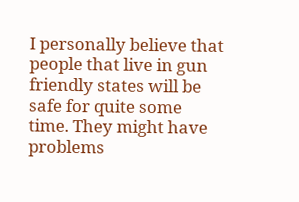I personally believe that people that live in gun friendly states will be safe for quite some time. They might have problems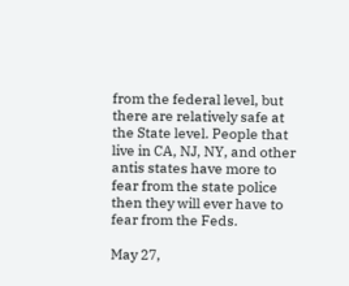from the federal level, but there are relatively safe at the State level. People that live in CA, NJ, NY, and other antis states have more to fear from the state police then they will ever have to fear from the Feds.

May 27,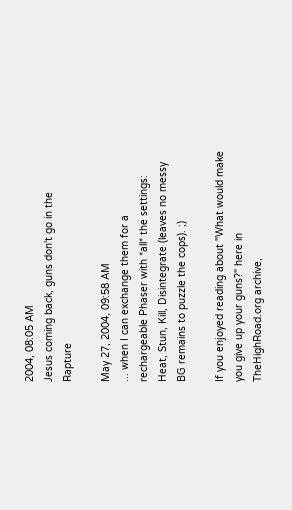2004, 08:05 AM
Jesus coming back, guns don't go in the Rapture

May 27, 2004, 09:58 AM
... when I can exchange them for a rechargeable Phaser with *all* the settings: Heat, Stun, Kill, Disintegrate (leaves no messy BG remains to puzzle the cops). ;)

If you enjoyed reading about "What would make you give up your guns?" here in TheHighRoad.org archive,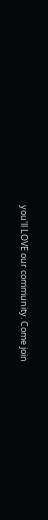you'll LOVE our community. Come join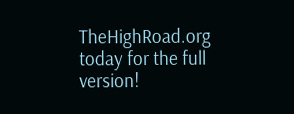TheHighRoad.org today for the full version!